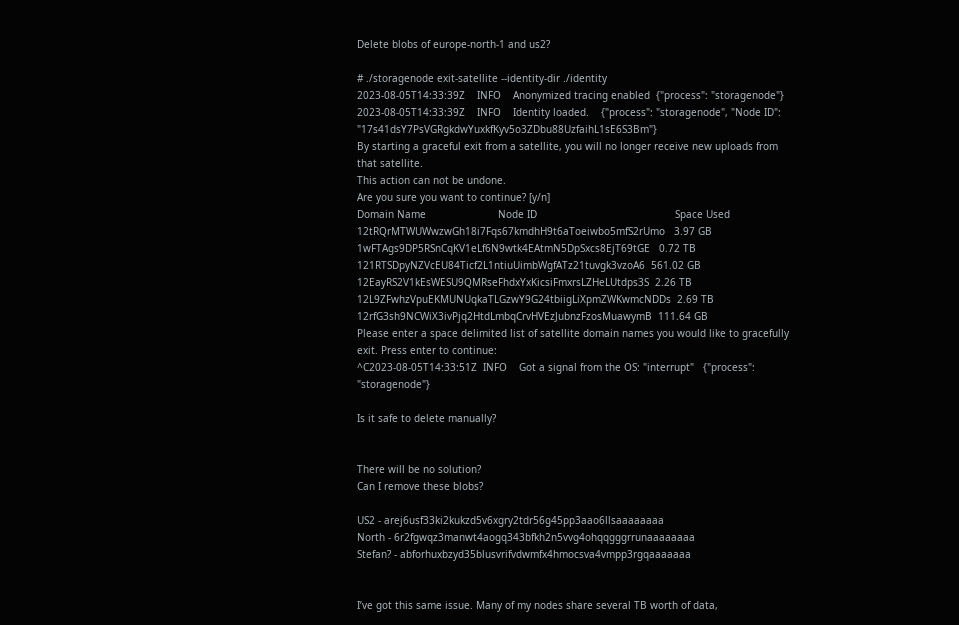Delete blobs of europe-north-1 and us2?

# ./storagenode exit-satellite --identity-dir ./identity
2023-08-05T14:33:39Z    INFO    Anonymized tracing enabled  {"process": "storagenode"}
2023-08-05T14:33:39Z    INFO    Identity loaded.    {"process": "storagenode", "Node ID": "17s41dsY7PsVGRgkdwYuxkfKyv5o3ZDbu88UzfaihL1sE6S3Bm"}
By starting a graceful exit from a satellite, you will no longer receive new uploads from that satellite.
This action can not be undone.
Are you sure you want to continue? [y/n]
Domain Name                        Node ID                                              Space Used                  12tRQrMTWUWwzwGh18i7Fqs67kmdhH9t6aToeiwbo5mfS2rUmo   3.97 GB        1wFTAgs9DP5RSnCqKV1eLf6N9wtk4EAtmN5DpSxcs8EjT69tGE   0.72 TB                  121RTSDpyNZVcEU84Ticf2L1ntiuUimbWgfATz21tuvgk3vzoA6  561.02 GB                  12EayRS2V1kEsWESU9QMRseFhdxYxKicsiFmxrsLZHeLUtdps3S  2.26 TB                  12L9ZFwhzVpuEKMUNUqkaTLGzwY9G24tbiigLiXpmZWKwmcNDDs  2.69 TB  12rfG3sh9NCWiX3ivPjq2HtdLmbqCrvHVEzJubnzFzosMuawymB  111.64 GB
Please enter a space delimited list of satellite domain names you would like to gracefully exit. Press enter to continue:
^C2023-08-05T14:33:51Z  INFO    Got a signal from the OS: "interrupt"   {"process": "storagenode"}

Is it safe to delete manually?


There will be no solution?
Can I remove these blobs?

US2 - arej6usf33ki2kukzd5v6xgry2tdr56g45pp3aao6llsaaaaaaaa
North - 6r2fgwqz3manwt4aogq343bfkh2n5vvg4ohqqgggrrunaaaaaaaa
Stefan? - abforhuxbzyd35blusvrifvdwmfx4hmocsva4vmpp3rgqaaaaaaa


I’ve got this same issue. Many of my nodes share several TB worth of data,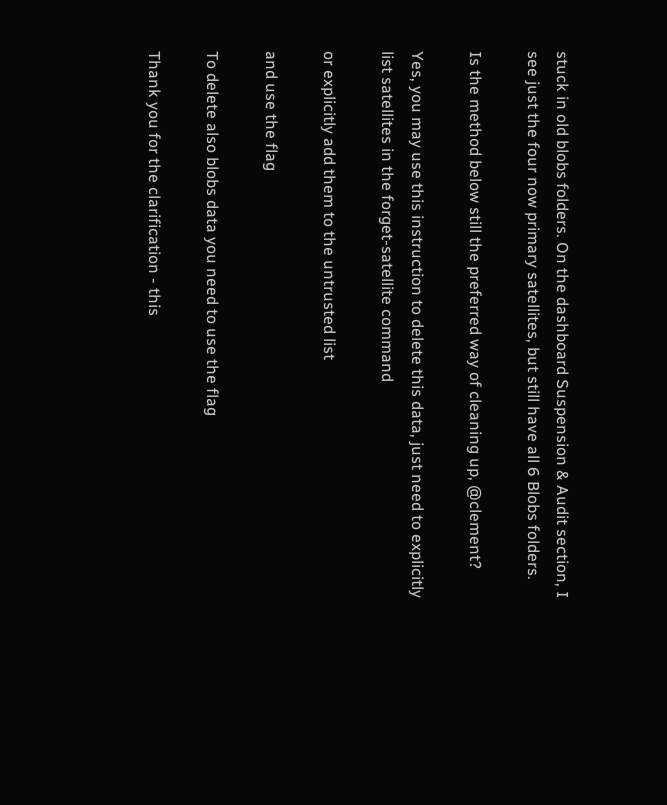stuck in old blobs folders. On the dashboard Suspension & Audit section, I see just the four now primary satellites, but still have all 6 Blobs folders.

Is the method below still the preferred way of cleaning up, @clement?

Yes, you may use this instruction to delete this data, just need to explicitly list satellites in the forget-satellite command

or explicitly add them to the untrusted list

and use the flag

To delete also blobs data you need to use the flag

Thank you for the clarification - this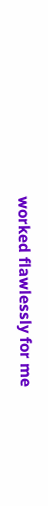worked flawlessly for me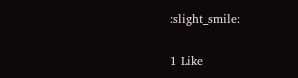:slight_smile:

1 Like